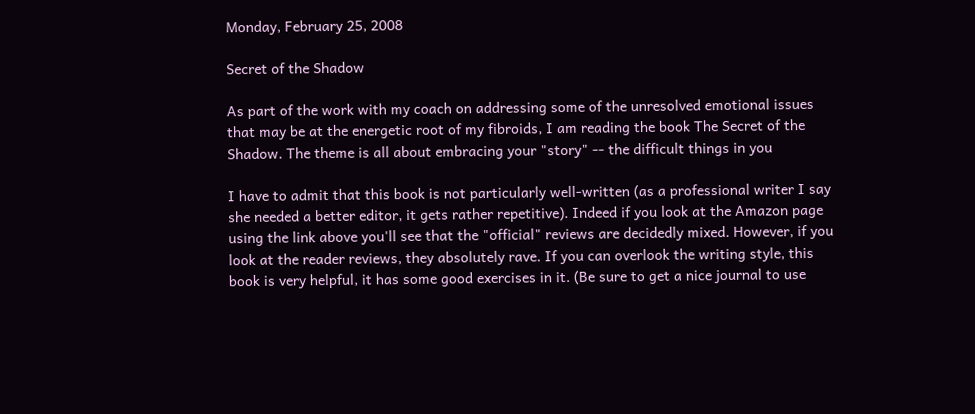Monday, February 25, 2008

Secret of the Shadow

As part of the work with my coach on addressing some of the unresolved emotional issues that may be at the energetic root of my fibroids, I am reading the book The Secret of the Shadow. The theme is all about embracing your "story" -- the difficult things in you

I have to admit that this book is not particularly well-written (as a professional writer I say she needed a better editor, it gets rather repetitive). Indeed if you look at the Amazon page using the link above you'll see that the "official" reviews are decidedly mixed. However, if you look at the reader reviews, they absolutely rave. If you can overlook the writing style, this book is very helpful, it has some good exercises in it. (Be sure to get a nice journal to use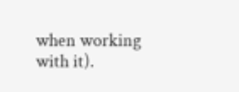when working with it).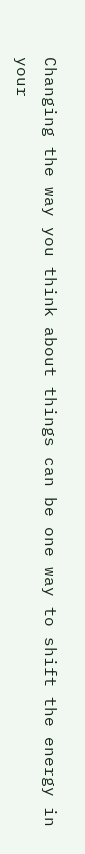Changing the way you think about things can be one way to shift the energy in your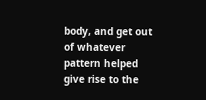body, and get out of whatever pattern helped give rise to the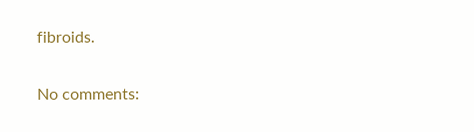fibroids.

No comments: